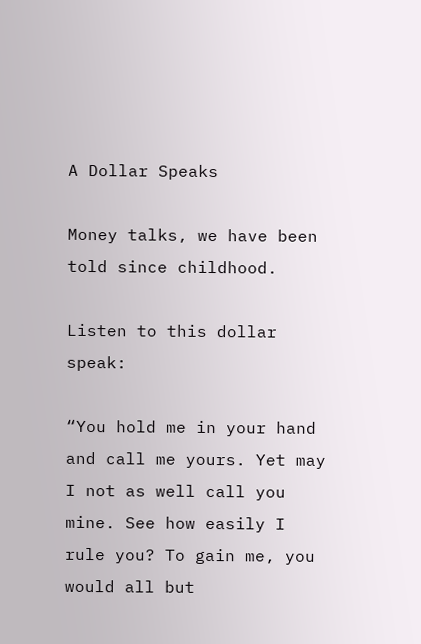A Dollar Speaks

Money talks, we have been told since childhood.

Listen to this dollar speak:

“You hold me in your hand and call me yours. Yet may I not as well call you mine. See how easily I rule you? To gain me, you would all but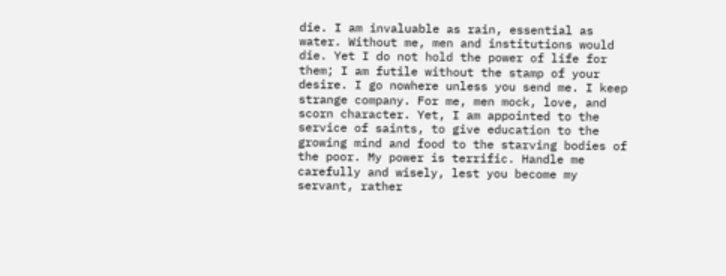die. I am invaluable as rain, essential as water. Without me, men and institutions would die. Yet I do not hold the power of life for them; I am futile without the stamp of your desire. I go nowhere unless you send me. I keep strange company. For me, men mock, love, and scorn character. Yet, I am appointed to the service of saints, to give education to the growing mind and food to the starving bodies of the poor. My power is terrific. Handle me carefully and wisely, lest you become my servant, rather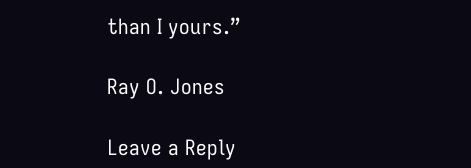than I yours.”

Ray O. Jones

Leave a Reply